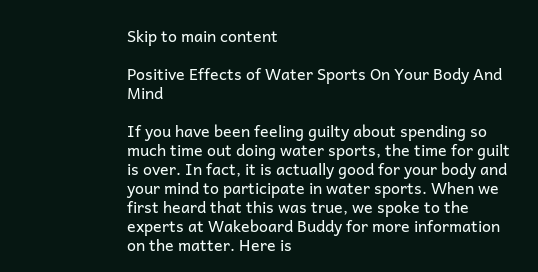Skip to main content

Positive Effects of Water Sports On Your Body And Mind

If you have been feeling guilty about spending so much time out doing water sports, the time for guilt is over. In fact, it is actually good for your body and your mind to participate in water sports. When we first heard that this was true, we spoke to the experts at Wakeboard Buddy for more information on the matter. Here is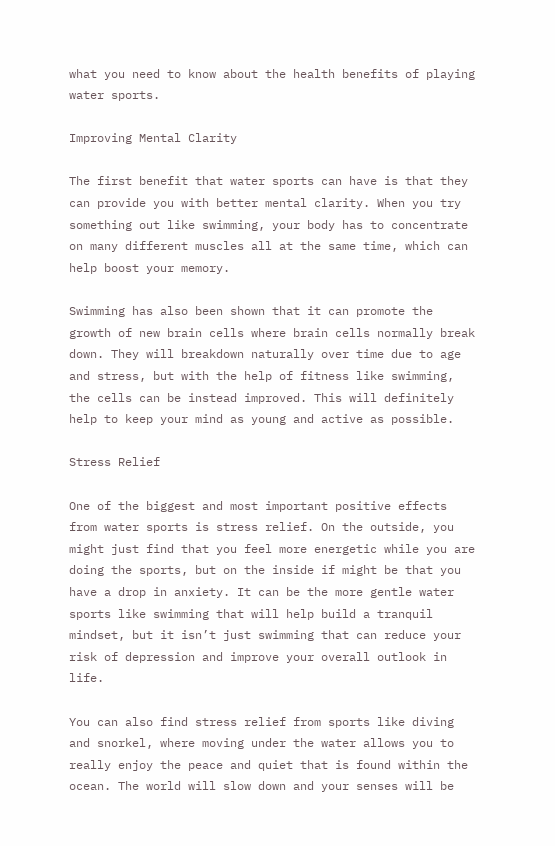what you need to know about the health benefits of playing water sports.

Improving Mental Clarity

The first benefit that water sports can have is that they can provide you with better mental clarity. When you try something out like swimming, your body has to concentrate on many different muscles all at the same time, which can help boost your memory.

Swimming has also been shown that it can promote the growth of new brain cells where brain cells normally break down. They will breakdown naturally over time due to age and stress, but with the help of fitness like swimming, the cells can be instead improved. This will definitely help to keep your mind as young and active as possible.

Stress Relief

One of the biggest and most important positive effects from water sports is stress relief. On the outside, you might just find that you feel more energetic while you are doing the sports, but on the inside if might be that you have a drop in anxiety. It can be the more gentle water sports like swimming that will help build a tranquil mindset, but it isn’t just swimming that can reduce your risk of depression and improve your overall outlook in life.

You can also find stress relief from sports like diving and snorkel, where moving under the water allows you to really enjoy the peace and quiet that is found within the ocean. The world will slow down and your senses will be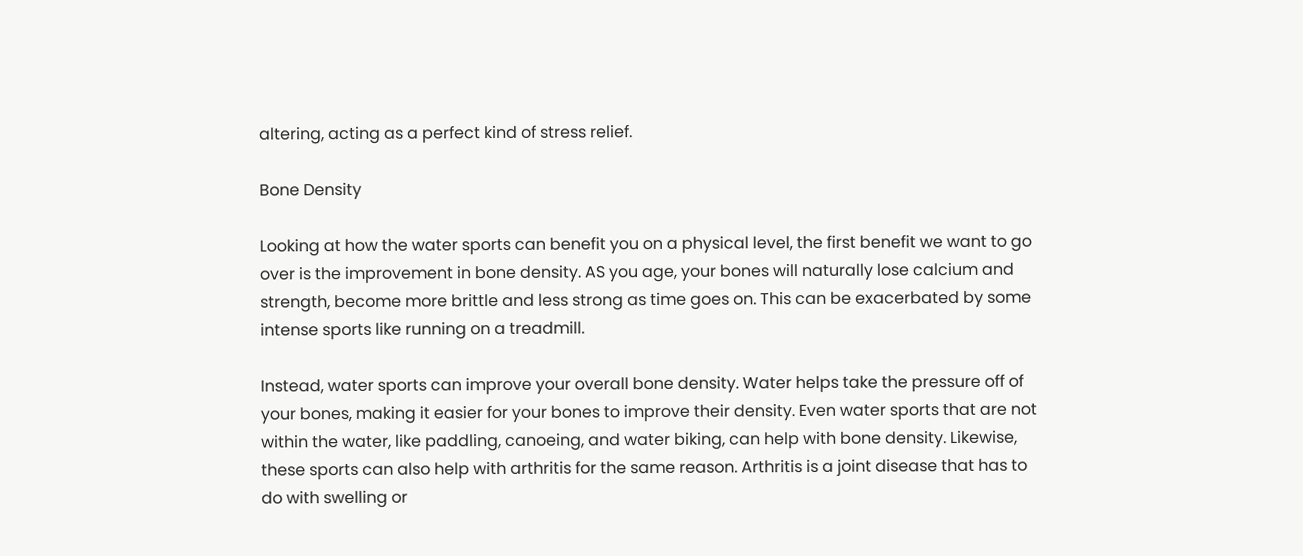altering, acting as a perfect kind of stress relief.

Bone Density

Looking at how the water sports can benefit you on a physical level, the first benefit we want to go over is the improvement in bone density. AS you age, your bones will naturally lose calcium and strength, become more brittle and less strong as time goes on. This can be exacerbated by some intense sports like running on a treadmill.

Instead, water sports can improve your overall bone density. Water helps take the pressure off of your bones, making it easier for your bones to improve their density. Even water sports that are not within the water, like paddling, canoeing, and water biking, can help with bone density. Likewise, these sports can also help with arthritis for the same reason. Arthritis is a joint disease that has to do with swelling or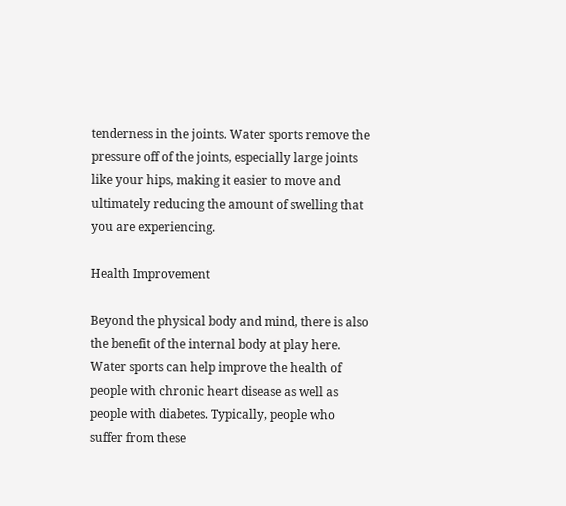tenderness in the joints. Water sports remove the pressure off of the joints, especially large joints like your hips, making it easier to move and ultimately reducing the amount of swelling that you are experiencing.

Health Improvement

Beyond the physical body and mind, there is also the benefit of the internal body at play here. Water sports can help improve the health of people with chronic heart disease as well as people with diabetes. Typically, people who suffer from these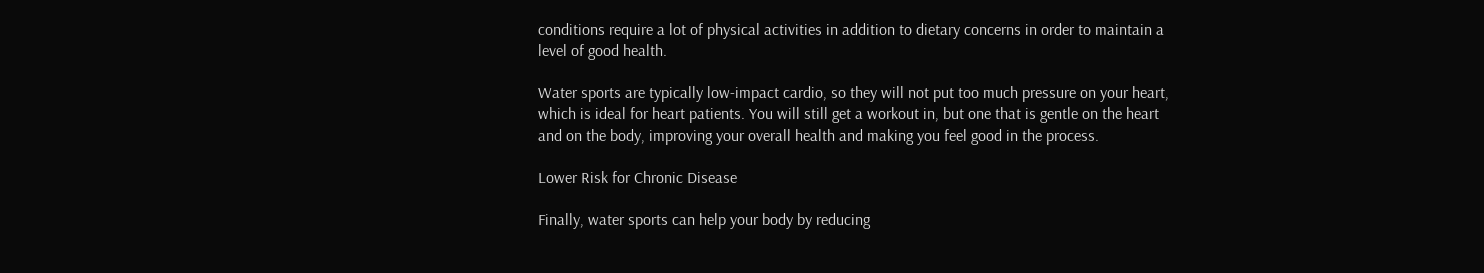conditions require a lot of physical activities in addition to dietary concerns in order to maintain a level of good health.

Water sports are typically low-impact cardio, so they will not put too much pressure on your heart, which is ideal for heart patients. You will still get a workout in, but one that is gentle on the heart and on the body, improving your overall health and making you feel good in the process.

Lower Risk for Chronic Disease

Finally, water sports can help your body by reducing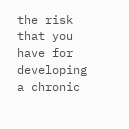the risk that you have for developing a chronic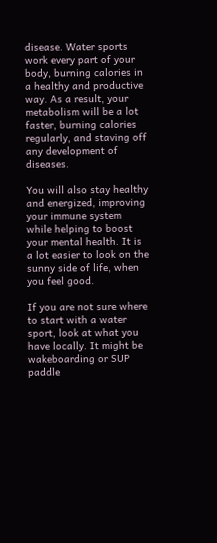disease. Water sports work every part of your body, burning calories in a healthy and productive way. As a result, your metabolism will be a lot faster, burning calories regularly, and staving off any development of diseases.

You will also stay healthy and energized, improving your immune system while helping to boost your mental health. It is a lot easier to look on the sunny side of life, when you feel good.

If you are not sure where to start with a water sport, look at what you have locally. It might be wakeboarding or SUP paddle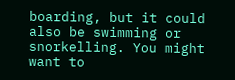boarding, but it could also be swimming or snorkelling. You might want to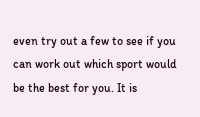even try out a few to see if you can work out which sport would be the best for you. It is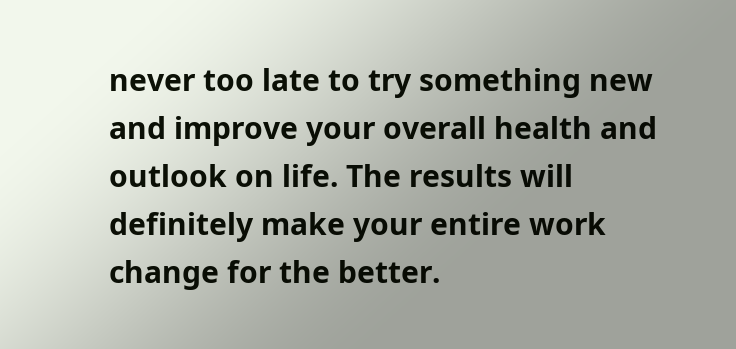never too late to try something new and improve your overall health and outlook on life. The results will definitely make your entire work change for the better.